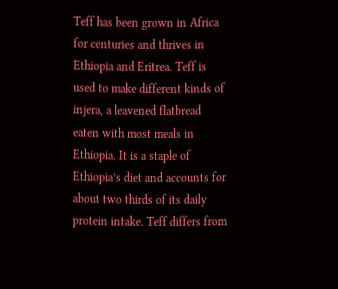Teff has been grown in Africa for centuries and thrives in Ethiopia and Eritrea. Teff is used to make different kinds of injera, a leavened flatbread eaten with most meals in Ethiopia. It is a staple of Ethiopia’s diet and accounts for about two thirds of its daily protein intake. Teff differs from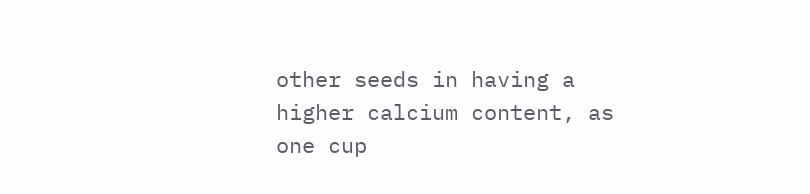other seeds in having a higher calcium content, as one cup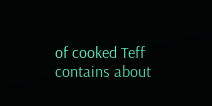of cooked Teff contains about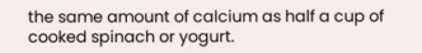the same amount of calcium as half a cup of cooked spinach or yogurt.